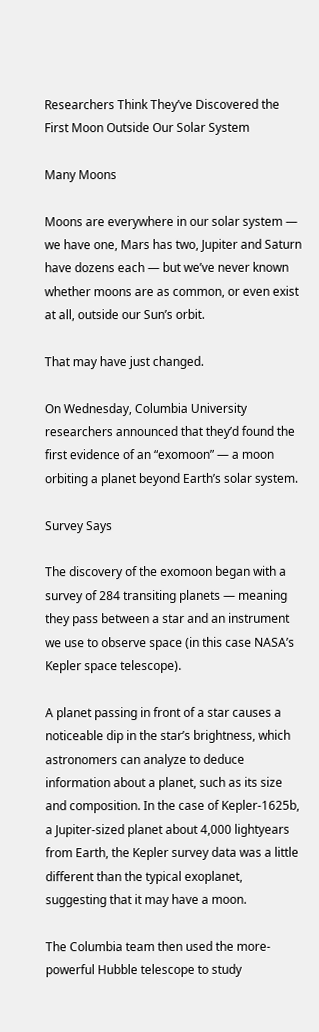Researchers Think They’ve Discovered the First Moon Outside Our Solar System

Many Moons

Moons are everywhere in our solar system — we have one, Mars has two, Jupiter and Saturn have dozens each — but we’ve never known whether moons are as common, or even exist at all, outside our Sun’s orbit.

That may have just changed.

On Wednesday, Columbia University researchers announced that they’d found the first evidence of an “exomoon” — a moon orbiting a planet beyond Earth’s solar system.

Survey Says

The discovery of the exomoon began with a survey of 284 transiting planets — meaning they pass between a star and an instrument we use to observe space (in this case NASA’s Kepler space telescope).

A planet passing in front of a star causes a noticeable dip in the star’s brightness, which astronomers can analyze to deduce information about a planet, such as its size and composition. In the case of Kepler-1625b, a Jupiter-sized planet about 4,000 lightyears from Earth, the Kepler survey data was a little different than the typical exoplanet, suggesting that it may have a moon.

The Columbia team then used the more-powerful Hubble telescope to study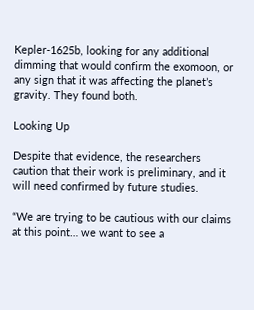Kepler-1625b, looking for any additional dimming that would confirm the exomoon, or any sign that it was affecting the planet’s gravity. They found both.

Looking Up

Despite that evidence, the researchers caution that their work is preliminary, and it will need confirmed by future studies.

“We are trying to be cautious with our claims at this point… we want to see a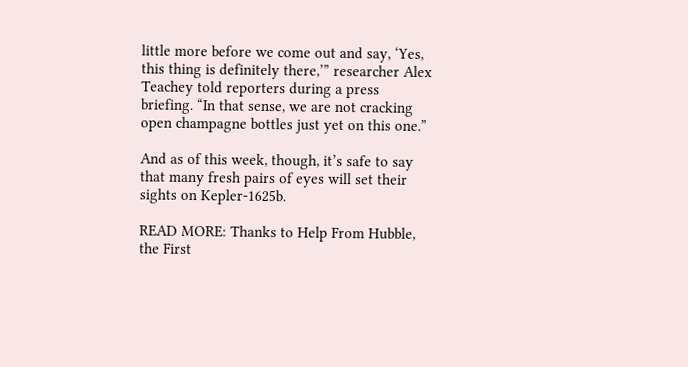little more before we come out and say, ‘Yes, this thing is definitely there,’” researcher Alex Teachey told reporters during a press briefing. “In that sense, we are not cracking open champagne bottles just yet on this one.”

And as of this week, though, it’s safe to say that many fresh pairs of eyes will set their sights on Kepler-1625b.

READ MORE: Thanks to Help From Hubble, the First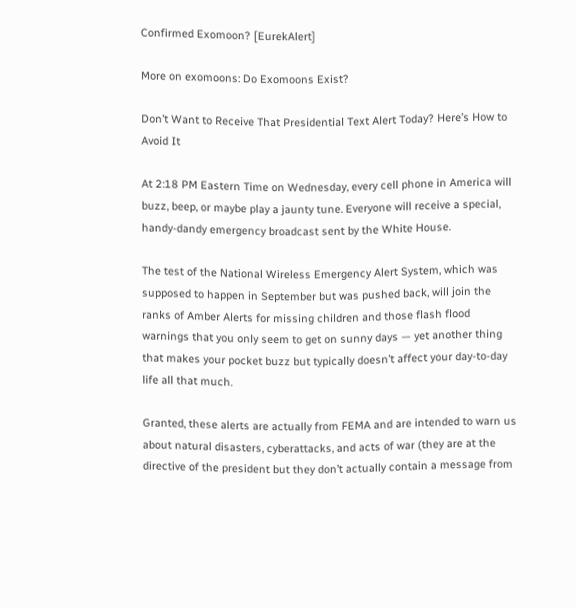Confirmed Exomoon? [EurekAlert]

More on exomoons: Do Exomoons Exist?

Don’t Want to Receive That Presidential Text Alert Today? Here’s How to Avoid It

At 2:18 PM Eastern Time on Wednesday, every cell phone in America will buzz, beep, or maybe play a jaunty tune. Everyone will receive a special, handy-dandy emergency broadcast sent by the White House.

The test of the National Wireless Emergency Alert System, which was supposed to happen in September but was pushed back, will join the ranks of Amber Alerts for missing children and those flash flood warnings that you only seem to get on sunny days — yet another thing that makes your pocket buzz but typically doesn’t affect your day-to-day life all that much.

Granted, these alerts are actually from FEMA and are intended to warn us about natural disasters, cyberattacks, and acts of war (they are at the directive of the president but they don’t actually contain a message from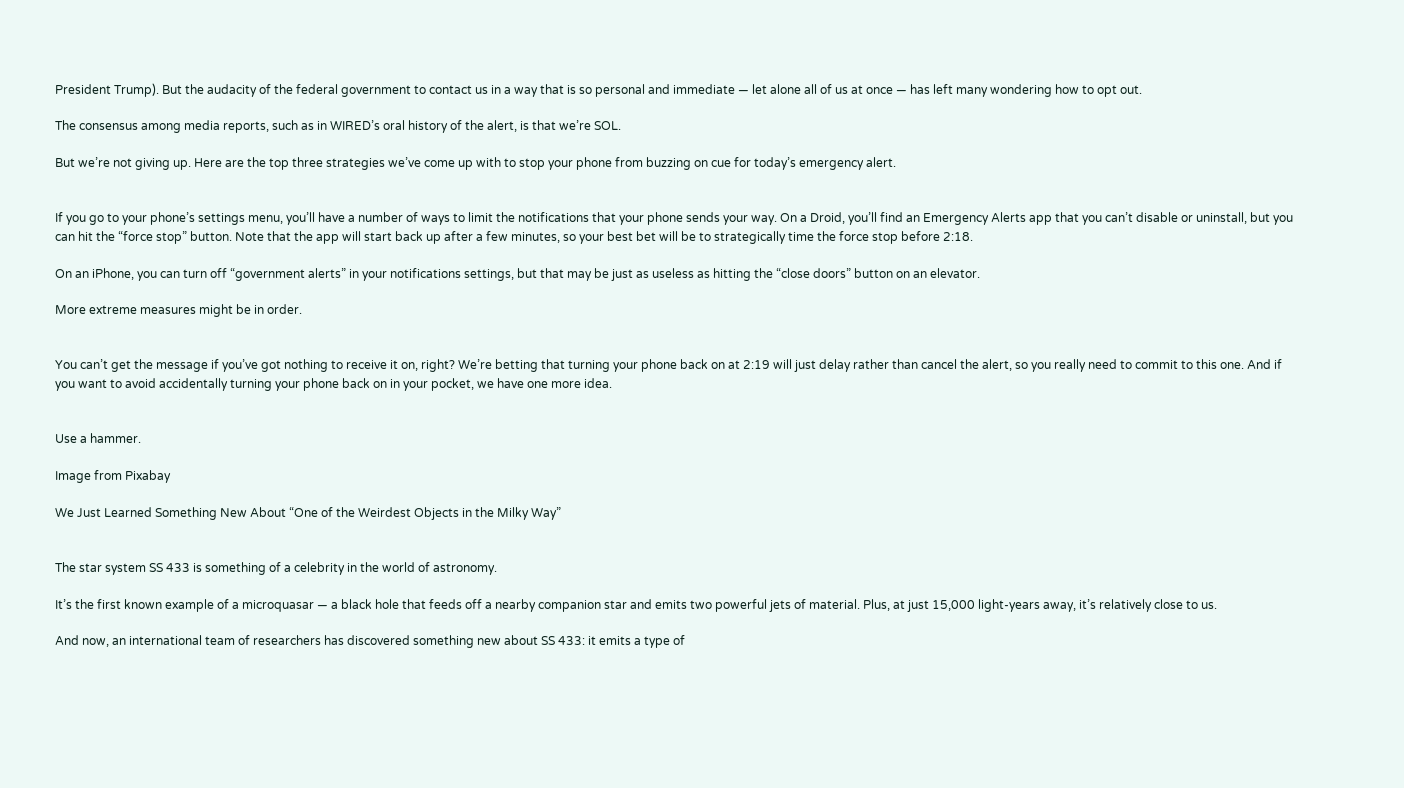President Trump). But the audacity of the federal government to contact us in a way that is so personal and immediate — let alone all of us at once — has left many wondering how to opt out.

The consensus among media reports, such as in WIRED’s oral history of the alert, is that we’re SOL.

But we’re not giving up. Here are the top three strategies we’ve come up with to stop your phone from buzzing on cue for today’s emergency alert.


If you go to your phone’s settings menu, you’ll have a number of ways to limit the notifications that your phone sends your way. On a Droid, you’ll find an Emergency Alerts app that you can’t disable or uninstall, but you can hit the “force stop” button. Note that the app will start back up after a few minutes, so your best bet will be to strategically time the force stop before 2:18.

On an iPhone, you can turn off “government alerts” in your notifications settings, but that may be just as useless as hitting the “close doors” button on an elevator.

More extreme measures might be in order.


You can’t get the message if you’ve got nothing to receive it on, right? We’re betting that turning your phone back on at 2:19 will just delay rather than cancel the alert, so you really need to commit to this one. And if you want to avoid accidentally turning your phone back on in your pocket, we have one more idea.


Use a hammer.

Image from Pixabay

We Just Learned Something New About “One of the Weirdest Objects in the Milky Way”


The star system SS 433 is something of a celebrity in the world of astronomy.

It’s the first known example of a microquasar — a black hole that feeds off a nearby companion star and emits two powerful jets of material. Plus, at just 15,000 light-years away, it’s relatively close to us.

And now, an international team of researchers has discovered something new about SS 433: it emits a type of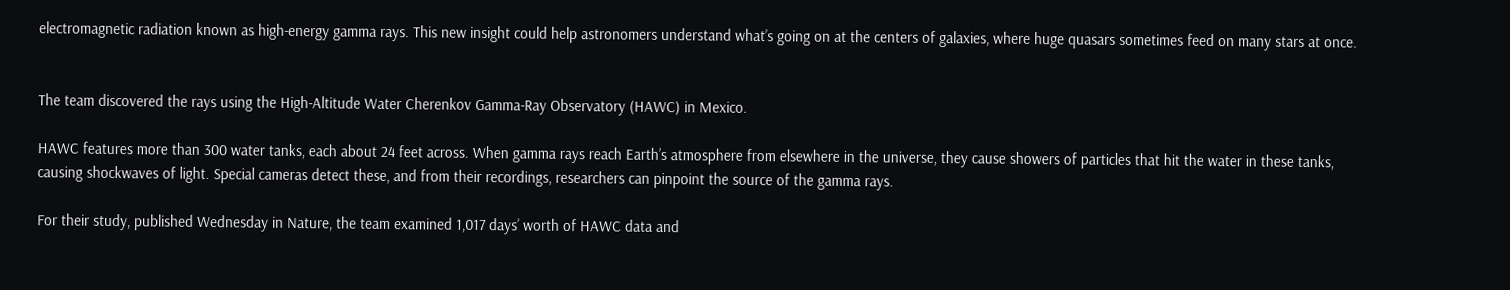electromagnetic radiation known as high-energy gamma rays. This new insight could help astronomers understand what’s going on at the centers of galaxies, where huge quasars sometimes feed on many stars at once.


The team discovered the rays using the High-Altitude Water Cherenkov Gamma-Ray Observatory (HAWC) in Mexico.

HAWC features more than 300 water tanks, each about 24 feet across. When gamma rays reach Earth’s atmosphere from elsewhere in the universe, they cause showers of particles that hit the water in these tanks, causing shockwaves of light. Special cameras detect these, and from their recordings, researchers can pinpoint the source of the gamma rays.

For their study, published Wednesday in Nature, the team examined 1,017 days’ worth of HAWC data and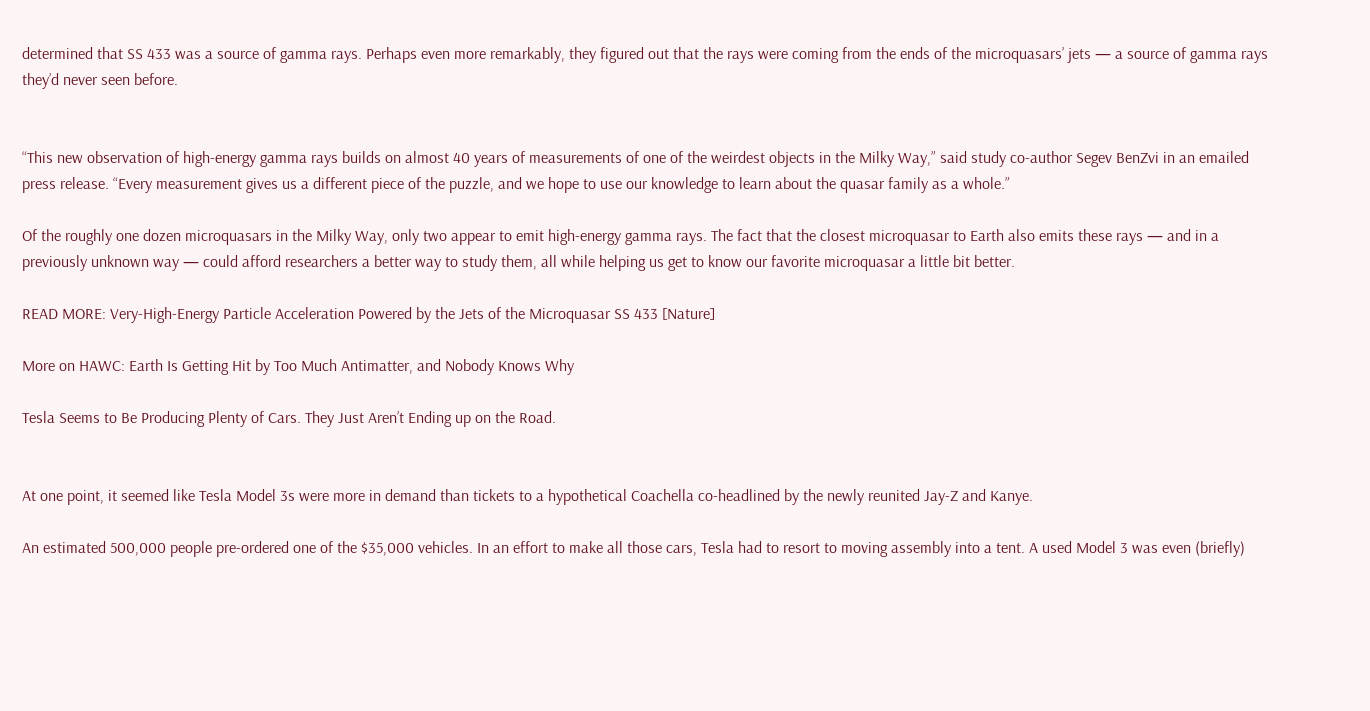determined that SS 433 was a source of gamma rays. Perhaps even more remarkably, they figured out that the rays were coming from the ends of the microquasars’ jets — a source of gamma rays they’d never seen before.


“This new observation of high-energy gamma rays builds on almost 40 years of measurements of one of the weirdest objects in the Milky Way,” said study co-author Segev BenZvi in an emailed press release. “Every measurement gives us a different piece of the puzzle, and we hope to use our knowledge to learn about the quasar family as a whole.”

Of the roughly one dozen microquasars in the Milky Way, only two appear to emit high-energy gamma rays. The fact that the closest microquasar to Earth also emits these rays — and in a previously unknown way — could afford researchers a better way to study them, all while helping us get to know our favorite microquasar a little bit better.

READ MORE: Very-High-Energy Particle Acceleration Powered by the Jets of the Microquasar SS 433 [Nature]

More on HAWC: Earth Is Getting Hit by Too Much Antimatter, and Nobody Knows Why

Tesla Seems to Be Producing Plenty of Cars. They Just Aren’t Ending up on the Road.


At one point, it seemed like Tesla Model 3s were more in demand than tickets to a hypothetical Coachella co-headlined by the newly reunited Jay-Z and Kanye.

An estimated 500,000 people pre-ordered one of the $35,000 vehicles. In an effort to make all those cars, Tesla had to resort to moving assembly into a tent. A used Model 3 was even (briefly)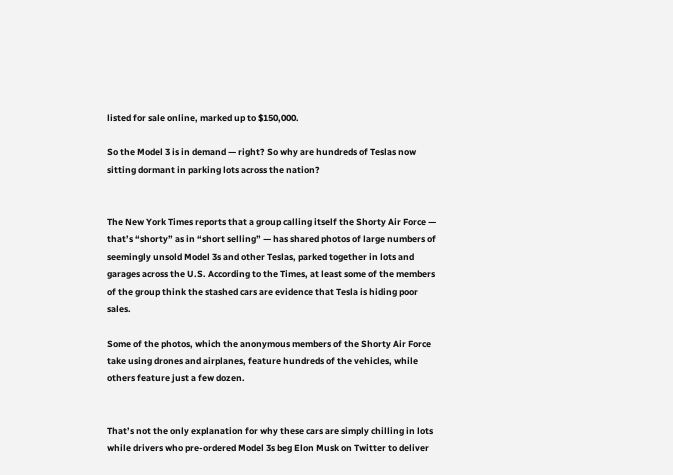listed for sale online, marked up to $150,000.

So the Model 3 is in demand — right? So why are hundreds of Teslas now sitting dormant in parking lots across the nation?


The New York Times reports that a group calling itself the Shorty Air Force — that’s “shorty” as in “short selling” — has shared photos of large numbers of seemingly unsold Model 3s and other Teslas, parked together in lots and garages across the U.S. According to the Times, at least some of the members of the group think the stashed cars are evidence that Tesla is hiding poor sales.

Some of the photos, which the anonymous members of the Shorty Air Force take using drones and airplanes, feature hundreds of the vehicles, while others feature just a few dozen.


That’s not the only explanation for why these cars are simply chilling in lots while drivers who pre-ordered Model 3s beg Elon Musk on Twitter to deliver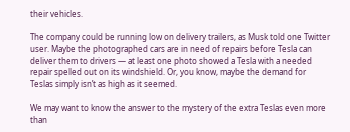their vehicles.

The company could be running low on delivery trailers, as Musk told one Twitter user. Maybe the photographed cars are in need of repairs before Tesla can deliver them to drivers — at least one photo showed a Tesla with a needed repair spelled out on its windshield. Or, you know, maybe the demand for Teslas simply isn’t as high as it seemed.

We may want to know the answer to the mystery of the extra Teslas even more than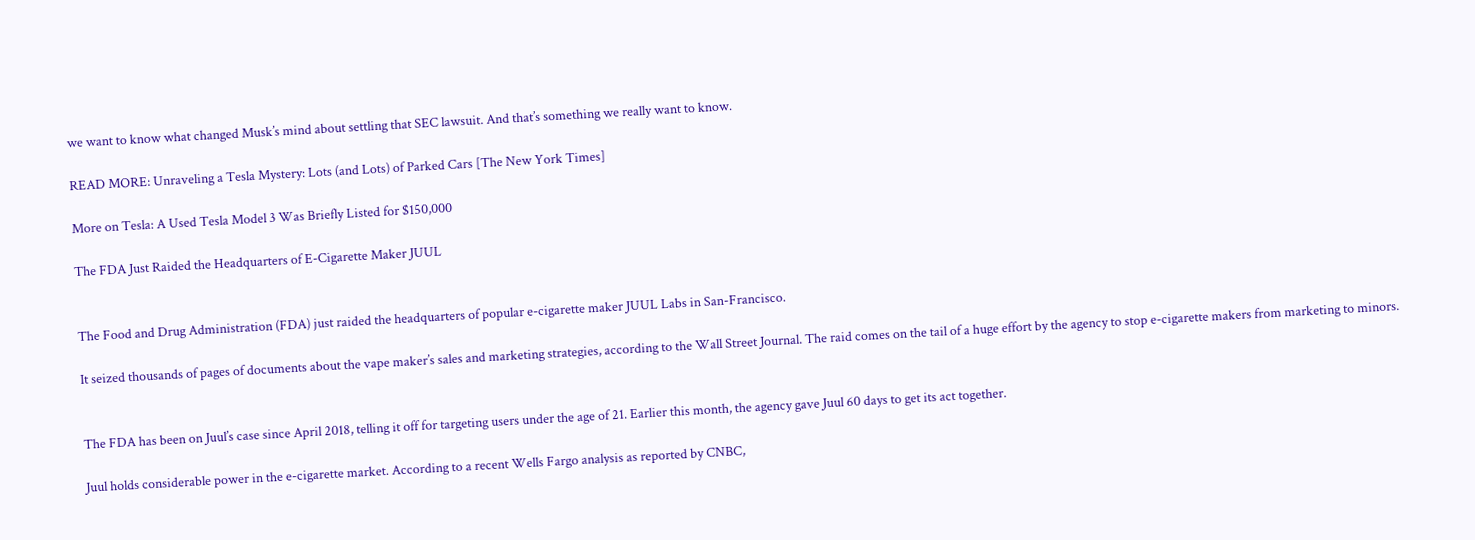we want to know what changed Musk’s mind about settling that SEC lawsuit. And that’s something we really want to know.

READ MORE: Unraveling a Tesla Mystery: Lots (and Lots) of Parked Cars [The New York Times]

More on Tesla: A Used Tesla Model 3 Was Briefly Listed for $150,000

The FDA Just Raided the Headquarters of E-Cigarette Maker JUUL


The Food and Drug Administration (FDA) just raided the headquarters of popular e-cigarette maker JUUL Labs in San-Francisco.

It seized thousands of pages of documents about the vape maker’s sales and marketing strategies, according to the Wall Street Journal. The raid comes on the tail of a huge effort by the agency to stop e-cigarette makers from marketing to minors.


The FDA has been on Juul’s case since April 2018, telling it off for targeting users under the age of 21. Earlier this month, the agency gave Juul 60 days to get its act together.

Juul holds considerable power in the e-cigarette market. According to a recent Wells Fargo analysis as reported by CNBC,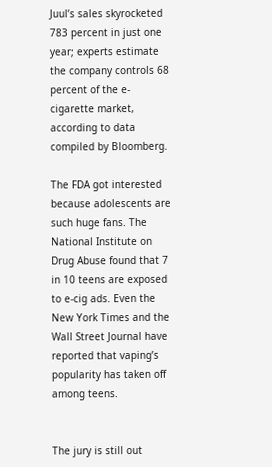Juul’s sales skyrocketed 783 percent in just one year; experts estimate the company controls 68 percent of the e-cigarette market, according to data compiled by Bloomberg.

The FDA got interested because adolescents are such huge fans. The National Institute on Drug Abuse found that 7 in 10 teens are exposed to e-cig ads. Even the New York Times and the Wall Street Journal have reported that vaping’s popularity has taken off among teens.


The jury is still out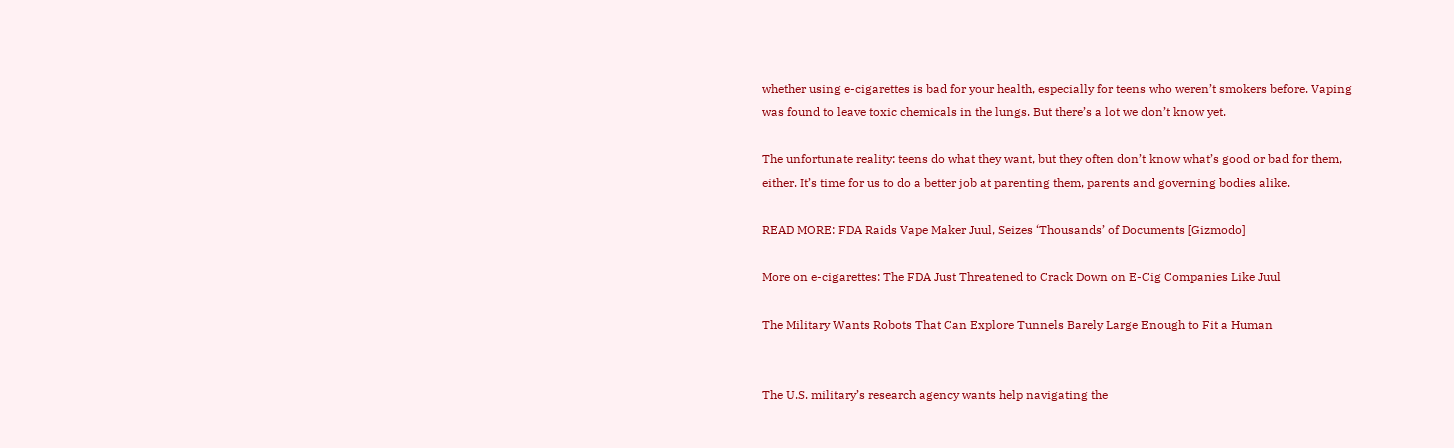whether using e-cigarettes is bad for your health, especially for teens who weren’t smokers before. Vaping was found to leave toxic chemicals in the lungs. But there’s a lot we don’t know yet.

The unfortunate reality: teens do what they want, but they often don’t know what’s good or bad for them, either. It’s time for us to do a better job at parenting them, parents and governing bodies alike.

READ MORE: FDA Raids Vape Maker Juul, Seizes ‘Thousands’ of Documents [Gizmodo]

More on e-cigarettes: The FDA Just Threatened to Crack Down on E-Cig Companies Like Juul

The Military Wants Robots That Can Explore Tunnels Barely Large Enough to Fit a Human


The U.S. military’s research agency wants help navigating the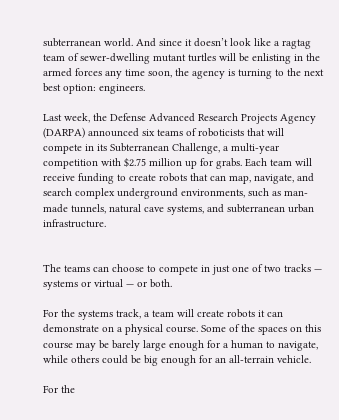subterranean world. And since it doesn’t look like a ragtag team of sewer-dwelling mutant turtles will be enlisting in the armed forces any time soon, the agency is turning to the next best option: engineers.

Last week, the Defense Advanced Research Projects Agency (DARPA) announced six teams of roboticists that will compete in its Subterranean Challenge, a multi-year competition with $2.75 million up for grabs. Each team will receive funding to create robots that can map, navigate, and search complex underground environments, such as man-made tunnels, natural cave systems, and subterranean urban infrastructure.


The teams can choose to compete in just one of two tracks — systems or virtual — or both.

For the systems track, a team will create robots it can demonstrate on a physical course. Some of the spaces on this course may be barely large enough for a human to navigate, while others could be big enough for an all-terrain vehicle.

For the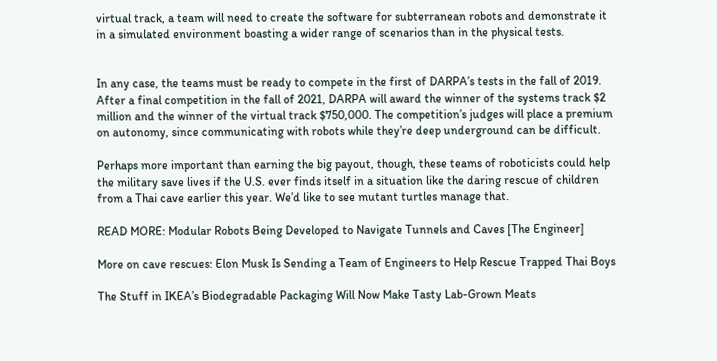virtual track, a team will need to create the software for subterranean robots and demonstrate it in a simulated environment boasting a wider range of scenarios than in the physical tests.


In any case, the teams must be ready to compete in the first of DARPA’s tests in the fall of 2019. After a final competition in the fall of 2021, DARPA will award the winner of the systems track $2 million and the winner of the virtual track $750,000. The competition’s judges will place a premium on autonomy, since communicating with robots while they’re deep underground can be difficult.

Perhaps more important than earning the big payout, though, these teams of roboticists could help the military save lives if the U.S. ever finds itself in a situation like the daring rescue of children from a Thai cave earlier this year. We’d like to see mutant turtles manage that.

READ MORE: Modular Robots Being Developed to Navigate Tunnels and Caves [The Engineer]

More on cave rescues: Elon Musk Is Sending a Team of Engineers to Help Rescue Trapped Thai Boys

The Stuff in IKEA’s Biodegradable Packaging Will Now Make Tasty Lab-Grown Meats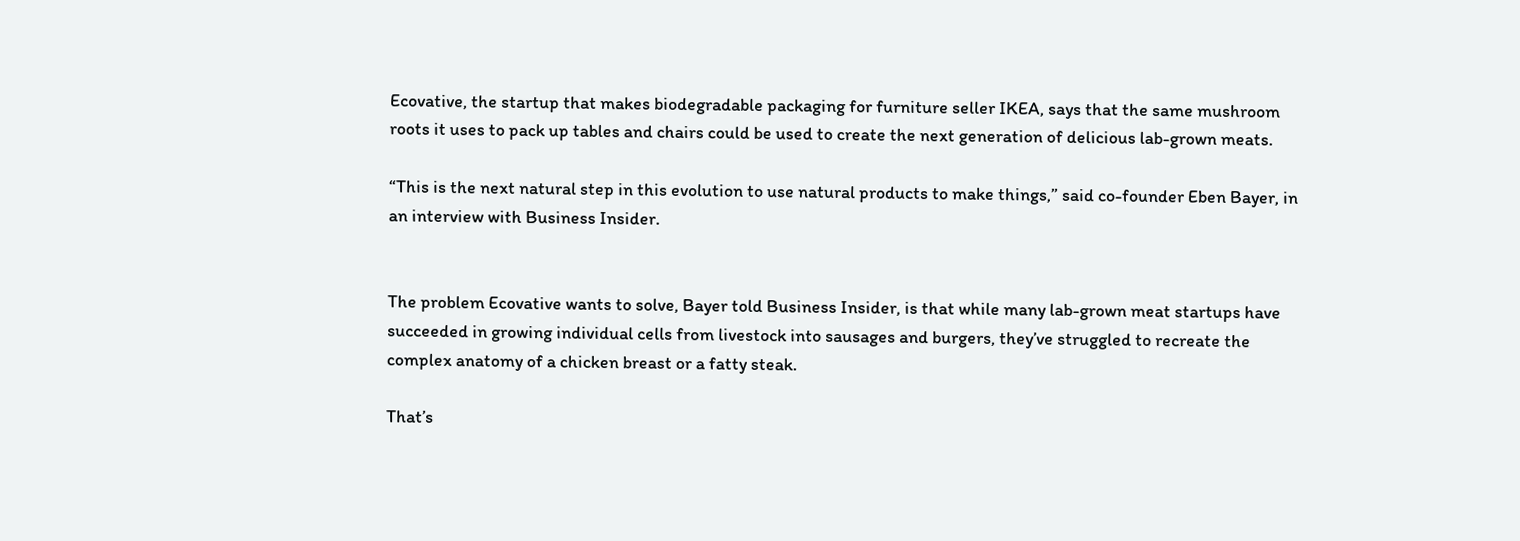Ecovative, the startup that makes biodegradable packaging for furniture seller IKEA, says that the same mushroom roots it uses to pack up tables and chairs could be used to create the next generation of delicious lab-grown meats.

“This is the next natural step in this evolution to use natural products to make things,” said co-founder Eben Bayer, in an interview with Business Insider.


The problem Ecovative wants to solve, Bayer told Business Insider, is that while many lab-grown meat startups have succeeded in growing individual cells from livestock into sausages and burgers, they’ve struggled to recreate the complex anatomy of a chicken breast or a fatty steak.

That’s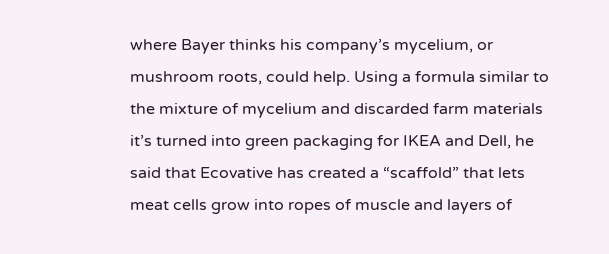where Bayer thinks his company’s mycelium, or mushroom roots, could help. Using a formula similar to the mixture of mycelium and discarded farm materials it’s turned into green packaging for IKEA and Dell, he said that Ecovative has created a “scaffold” that lets meat cells grow into ropes of muscle and layers of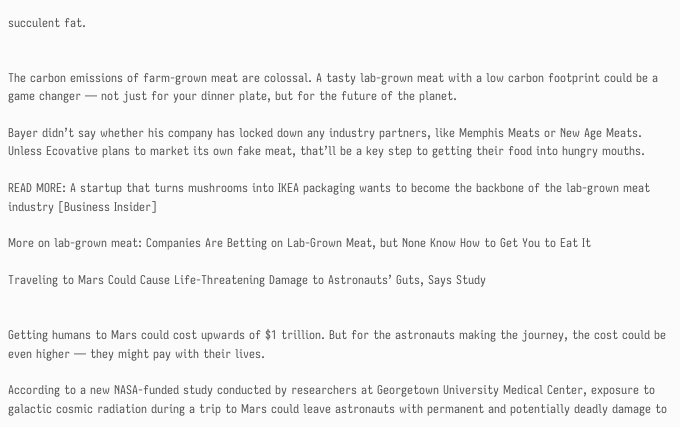succulent fat.


The carbon emissions of farm-grown meat are colossal. A tasty lab-grown meat with a low carbon footprint could be a game changer — not just for your dinner plate, but for the future of the planet.

Bayer didn’t say whether his company has locked down any industry partners, like Memphis Meats or New Age Meats. Unless Ecovative plans to market its own fake meat, that’ll be a key step to getting their food into hungry mouths.

READ MORE: A startup that turns mushrooms into IKEA packaging wants to become the backbone of the lab-grown meat industry [Business Insider]

More on lab-grown meat: Companies Are Betting on Lab-Grown Meat, but None Know How to Get You to Eat It

Traveling to Mars Could Cause Life-Threatening Damage to Astronauts’ Guts, Says Study


Getting humans to Mars could cost upwards of $1 trillion. But for the astronauts making the journey, the cost could be even higher — they might pay with their lives.

According to a new NASA-funded study conducted by researchers at Georgetown University Medical Center, exposure to galactic cosmic radiation during a trip to Mars could leave astronauts with permanent and potentially deadly damage to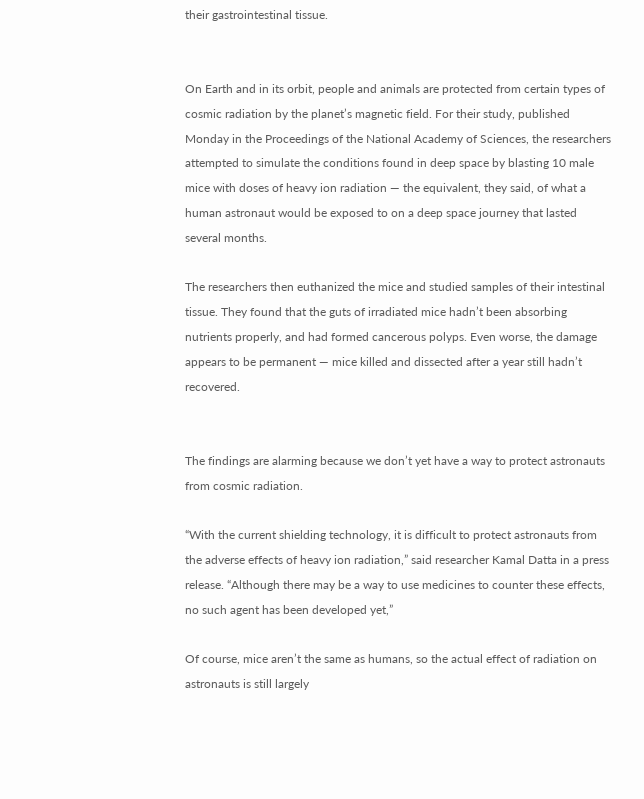their gastrointestinal tissue.


On Earth and in its orbit, people and animals are protected from certain types of cosmic radiation by the planet’s magnetic field. For their study, published Monday in the Proceedings of the National Academy of Sciences, the researchers attempted to simulate the conditions found in deep space by blasting 10 male mice with doses of heavy ion radiation — the equivalent, they said, of what a human astronaut would be exposed to on a deep space journey that lasted several months.

The researchers then euthanized the mice and studied samples of their intestinal tissue. They found that the guts of irradiated mice hadn’t been absorbing nutrients properly, and had formed cancerous polyps. Even worse, the damage appears to be permanent — mice killed and dissected after a year still hadn’t recovered.


The findings are alarming because we don’t yet have a way to protect astronauts from cosmic radiation.

“With the current shielding technology, it is difficult to protect astronauts from the adverse effects of heavy ion radiation,” said researcher Kamal Datta in a press release. “Although there may be a way to use medicines to counter these effects, no such agent has been developed yet,”

Of course, mice aren’t the same as humans, so the actual effect of radiation on astronauts is still largely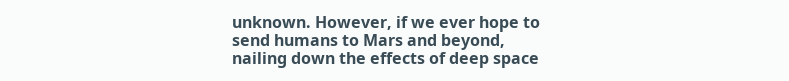unknown. However, if we ever hope to send humans to Mars and beyond, nailing down the effects of deep space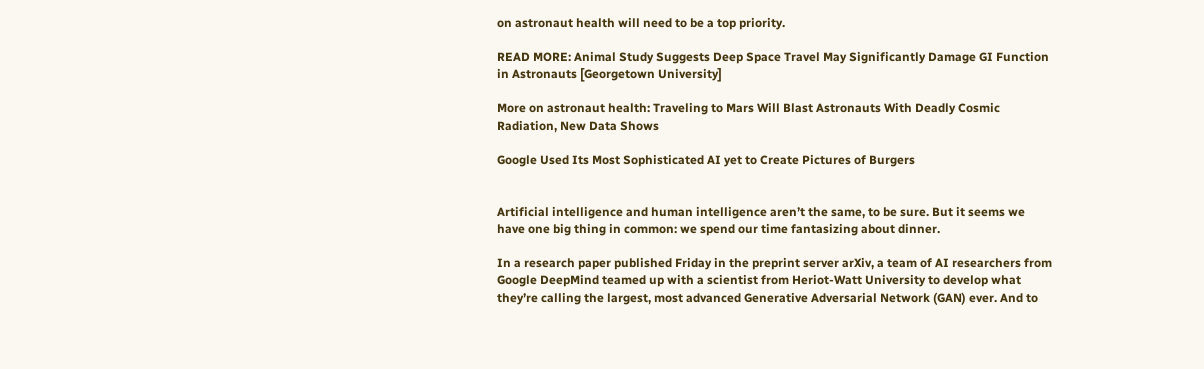on astronaut health will need to be a top priority.

READ MORE: Animal Study Suggests Deep Space Travel May Significantly Damage GI Function in Astronauts [Georgetown University]

More on astronaut health: Traveling to Mars Will Blast Astronauts With Deadly Cosmic Radiation, New Data Shows

Google Used Its Most Sophisticated AI yet to Create Pictures of Burgers


Artificial intelligence and human intelligence aren’t the same, to be sure. But it seems we have one big thing in common: we spend our time fantasizing about dinner.

In a research paper published Friday in the preprint server arXiv, a team of AI researchers from Google DeepMind teamed up with a scientist from Heriot-Watt University to develop what they’re calling the largest, most advanced Generative Adversarial Network (GAN) ever. And to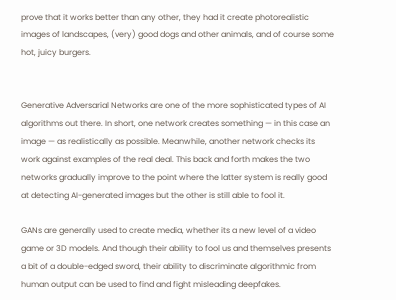prove that it works better than any other, they had it create photorealistic images of landscapes, (very) good dogs and other animals, and of course some hot, juicy burgers.


Generative Adversarial Networks are one of the more sophisticated types of AI algorithms out there. In short, one network creates something — in this case an image — as realistically as possible. Meanwhile, another network checks its work against examples of the real deal. This back and forth makes the two networks gradually improve to the point where the latter system is really good at detecting AI-generated images but the other is still able to fool it.

GANs are generally used to create media, whether its a new level of a video game or 3D models. And though their ability to fool us and themselves presents a bit of a double-edged sword, their ability to discriminate algorithmic from human output can be used to find and fight misleading deepfakes.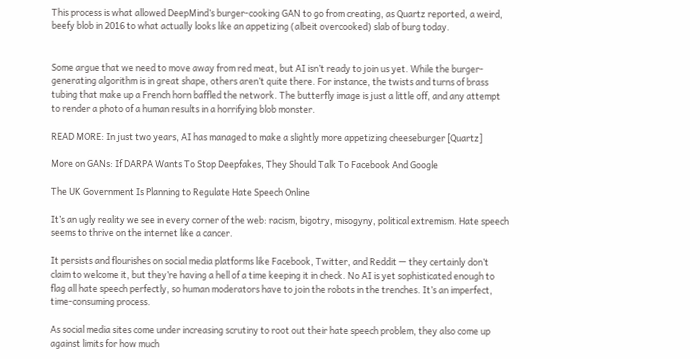This process is what allowed DeepMind’s burger-cooking GAN to go from creating, as Quartz reported, a weird, beefy blob in 2016 to what actually looks like an appetizing (albeit overcooked) slab of burg today.


Some argue that we need to move away from red meat, but AI isn’t ready to join us yet. While the burger-generating algorithm is in great shape, others aren’t quite there. For instance, the twists and turns of brass tubing that make up a French horn baffled the network. The butterfly image is just a little off, and any attempt to render a photo of a human results in a horrifying blob monster.

READ MORE: In just two years, AI has managed to make a slightly more appetizing cheeseburger [Quartz]

More on GANs: If DARPA Wants To Stop Deepfakes, They Should Talk To Facebook And Google

The UK Government Is Planning to Regulate Hate Speech Online

It’s an ugly reality we see in every corner of the web: racism, bigotry, misogyny, political extremism. Hate speech seems to thrive on the internet like a cancer.

It persists and flourishes on social media platforms like Facebook, Twitter, and Reddit — they certainly don’t claim to welcome it, but they’re having a hell of a time keeping it in check. No AI is yet sophisticated enough to flag all hate speech perfectly, so human moderators have to join the robots in the trenches. It’s an imperfect, time-consuming process.

As social media sites come under increasing scrutiny to root out their hate speech problem, they also come up against limits for how much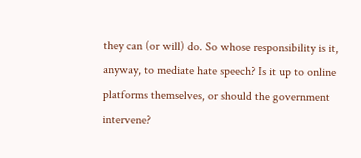they can (or will) do. So whose responsibility is it, anyway, to mediate hate speech? Is it up to online platforms themselves, or should the government intervene?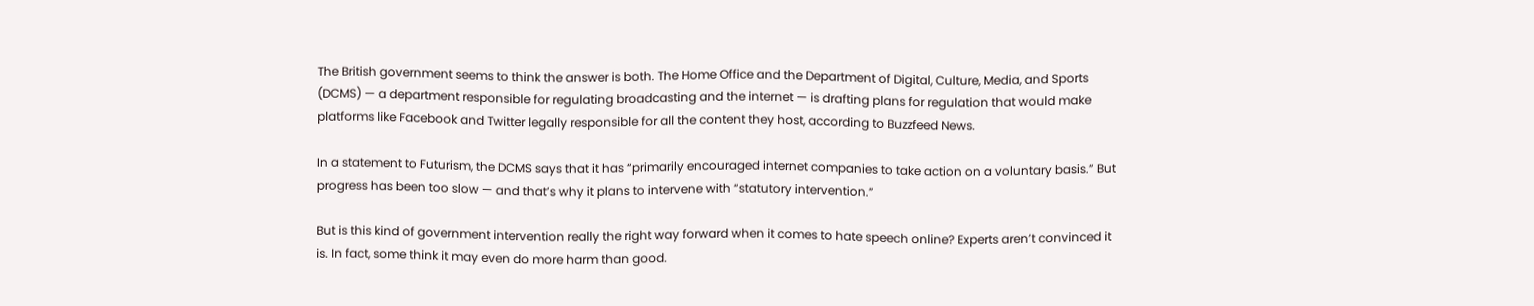The British government seems to think the answer is both. The Home Office and the Department of Digital, Culture, Media, and Sports (DCMS) — a department responsible for regulating broadcasting and the internet — is drafting plans for regulation that would make platforms like Facebook and Twitter legally responsible for all the content they host, according to Buzzfeed News.

In a statement to Futurism, the DCMS says that it has “primarily encouraged internet companies to take action on a voluntary basis.” But progress has been too slow — and that’s why it plans to intervene with “statutory intervention.”

But is this kind of government intervention really the right way forward when it comes to hate speech online? Experts aren’t convinced it is. In fact, some think it may even do more harm than good.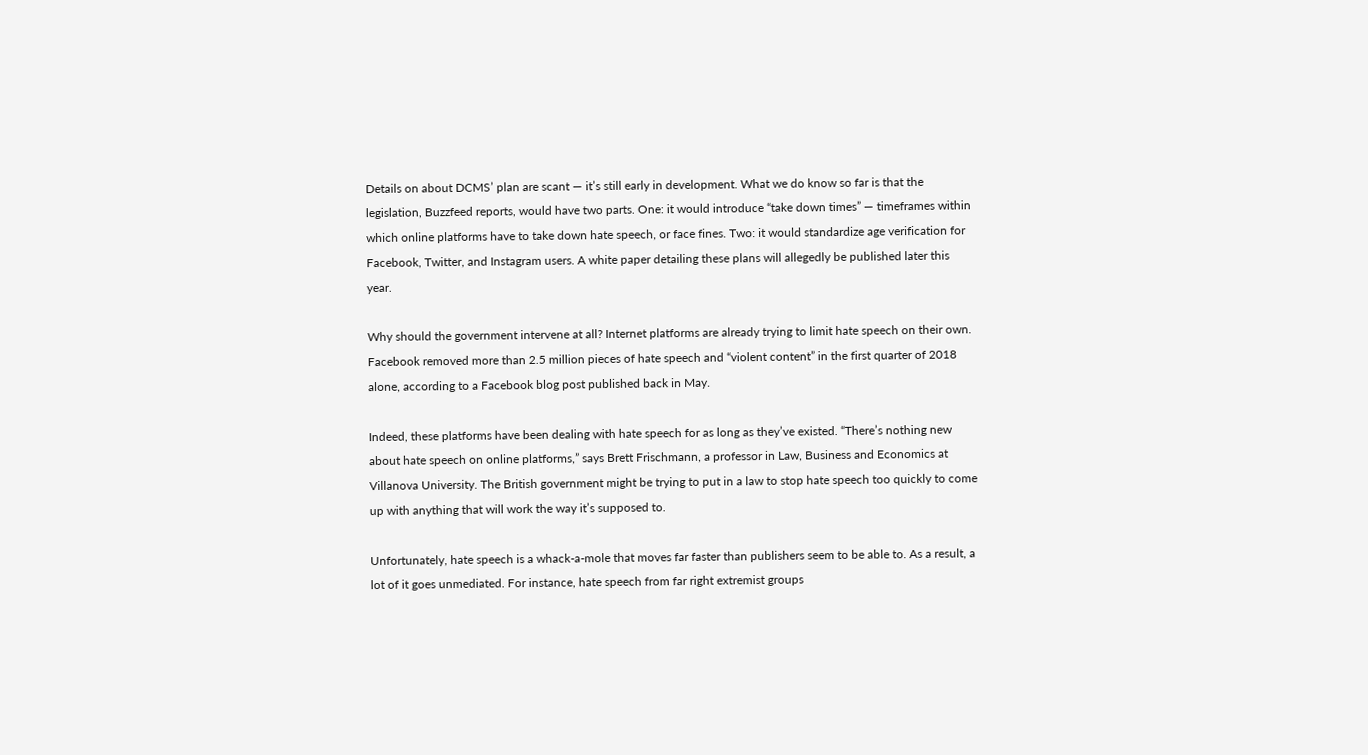Details on about DCMS’ plan are scant — it’s still early in development. What we do know so far is that the legislation, Buzzfeed reports, would have two parts. One: it would introduce “take down times” — timeframes within which online platforms have to take down hate speech, or face fines. Two: it would standardize age verification for Facebook, Twitter, and Instagram users. A white paper detailing these plans will allegedly be published later this year.

Why should the government intervene at all? Internet platforms are already trying to limit hate speech on their own. Facebook removed more than 2.5 million pieces of hate speech and “violent content” in the first quarter of 2018 alone, according to a Facebook blog post published back in May.

Indeed, these platforms have been dealing with hate speech for as long as they’ve existed. “There’s nothing new about hate speech on online platforms,” says Brett Frischmann, a professor in Law, Business and Economics at Villanova University. The British government might be trying to put in a law to stop hate speech too quickly to come up with anything that will work the way it’s supposed to.

Unfortunately, hate speech is a whack-a-mole that moves far faster than publishers seem to be able to. As a result, a lot of it goes unmediated. For instance, hate speech from far right extremist groups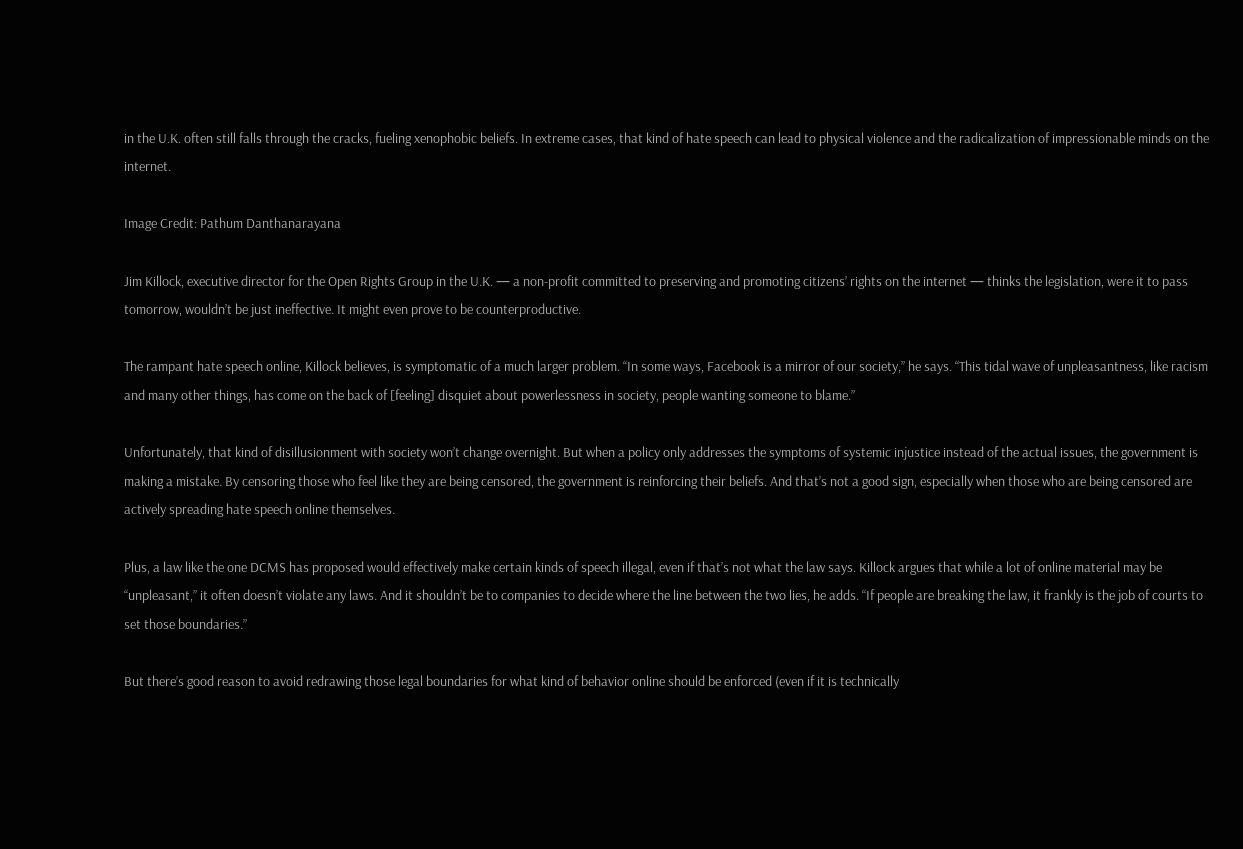in the U.K. often still falls through the cracks, fueling xenophobic beliefs. In extreme cases, that kind of hate speech can lead to physical violence and the radicalization of impressionable minds on the internet.

Image Credit: Pathum Danthanarayana

Jim Killock, executive director for the Open Rights Group in the U.K. — a non-profit committed to preserving and promoting citizens’ rights on the internet — thinks the legislation, were it to pass tomorrow, wouldn’t be just ineffective. It might even prove to be counterproductive.

The rampant hate speech online, Killock believes, is symptomatic of a much larger problem. “In some ways, Facebook is a mirror of our society,” he says. “This tidal wave of unpleasantness, like racism and many other things, has come on the back of [feeling] disquiet about powerlessness in society, people wanting someone to blame.”

Unfortunately, that kind of disillusionment with society won’t change overnight. But when a policy only addresses the symptoms of systemic injustice instead of the actual issues, the government is making a mistake. By censoring those who feel like they are being censored, the government is reinforcing their beliefs. And that’s not a good sign, especially when those who are being censored are actively spreading hate speech online themselves.

Plus, a law like the one DCMS has proposed would effectively make certain kinds of speech illegal, even if that’s not what the law says. Killock argues that while a lot of online material may be “unpleasant,” it often doesn’t violate any laws. And it shouldn’t be to companies to decide where the line between the two lies, he adds. “If people are breaking the law, it frankly is the job of courts to set those boundaries.”

But there’s good reason to avoid redrawing those legal boundaries for what kind of behavior online should be enforced (even if it is technically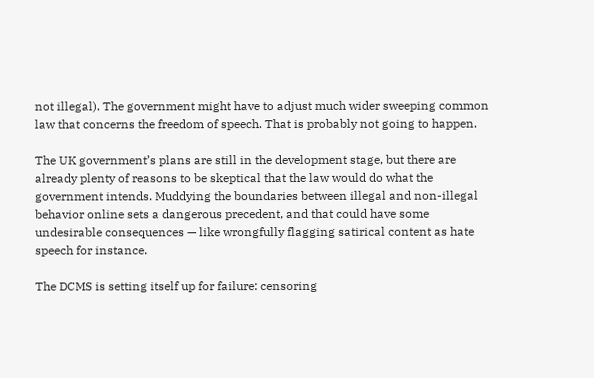not illegal). The government might have to adjust much wider sweeping common law that concerns the freedom of speech. That is probably not going to happen.

The UK government’s plans are still in the development stage, but there are already plenty of reasons to be skeptical that the law would do what the government intends. Muddying the boundaries between illegal and non-illegal behavior online sets a dangerous precedent, and that could have some undesirable consequences — like wrongfully flagging satirical content as hate speech for instance.

The DCMS is setting itself up for failure: censoring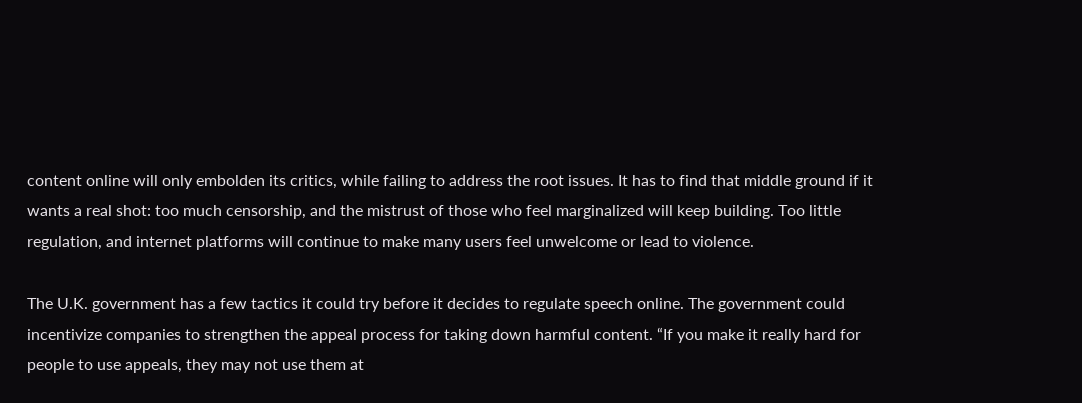content online will only embolden its critics, while failing to address the root issues. It has to find that middle ground if it wants a real shot: too much censorship, and the mistrust of those who feel marginalized will keep building. Too little regulation, and internet platforms will continue to make many users feel unwelcome or lead to violence.

The U.K. government has a few tactics it could try before it decides to regulate speech online. The government could incentivize companies to strengthen the appeal process for taking down harmful content. “If you make it really hard for people to use appeals, they may not use them at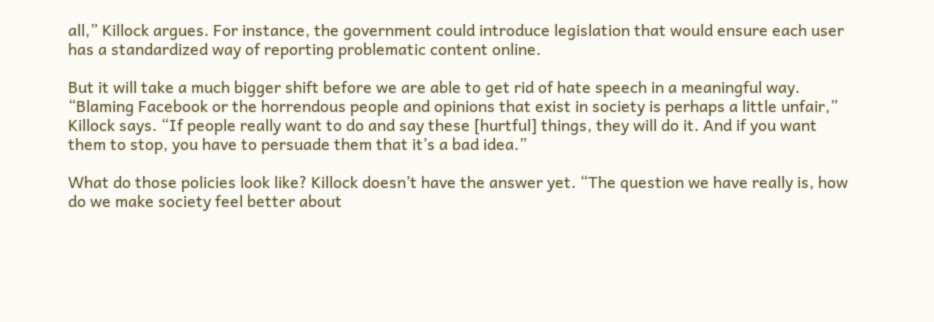all,” Killock argues. For instance, the government could introduce legislation that would ensure each user has a standardized way of reporting problematic content online.

But it will take a much bigger shift before we are able to get rid of hate speech in a meaningful way. “Blaming Facebook or the horrendous people and opinions that exist in society is perhaps a little unfair,” Killock says. “If people really want to do and say these [hurtful] things, they will do it. And if you want them to stop, you have to persuade them that it’s a bad idea.”

What do those policies look like? Killock doesn’t have the answer yet. “The question we have really is, how do we make society feel better about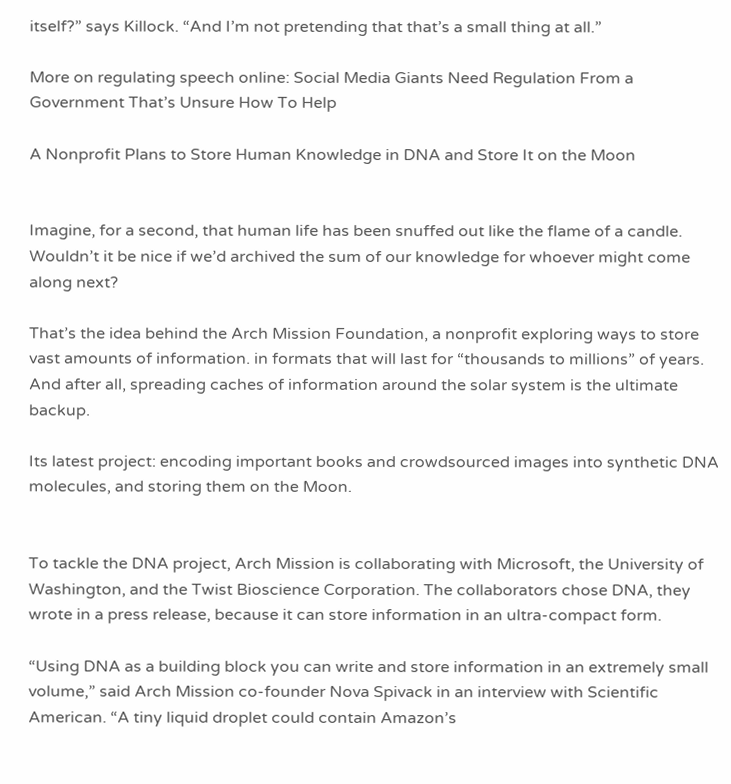itself?” says Killock. “And I’m not pretending that that’s a small thing at all.”

More on regulating speech online: Social Media Giants Need Regulation From a Government That’s Unsure How To Help

A Nonprofit Plans to Store Human Knowledge in DNA and Store It on the Moon


Imagine, for a second, that human life has been snuffed out like the flame of a candle. Wouldn’t it be nice if we’d archived the sum of our knowledge for whoever might come along next?

That’s the idea behind the Arch Mission Foundation, a nonprofit exploring ways to store vast amounts of information. in formats that will last for “thousands to millions” of years. And after all, spreading caches of information around the solar system is the ultimate backup.

Its latest project: encoding important books and crowdsourced images into synthetic DNA molecules, and storing them on the Moon.


To tackle the DNA project, Arch Mission is collaborating with Microsoft, the University of Washington, and the Twist Bioscience Corporation. The collaborators chose DNA, they wrote in a press release, because it can store information in an ultra-compact form.

“Using DNA as a building block you can write and store information in an extremely small volume,” said Arch Mission co-founder Nova Spivack in an interview with Scientific American. “A tiny liquid droplet could contain Amazon’s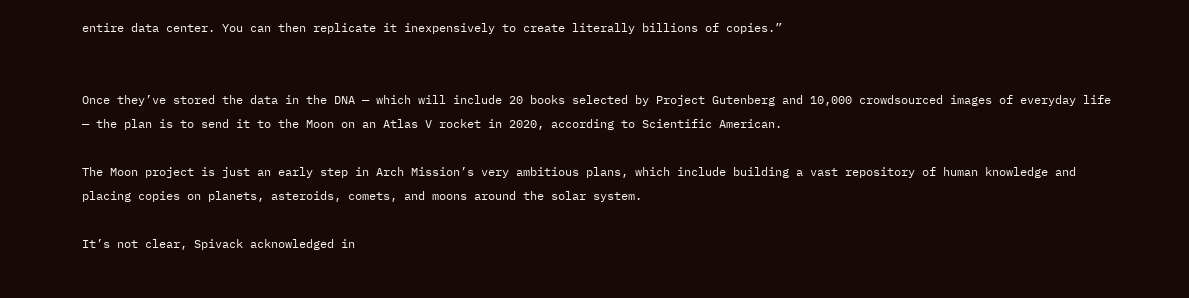entire data center. You can then replicate it inexpensively to create literally billions of copies.”


Once they’ve stored the data in the DNA — which will include 20 books selected by Project Gutenberg and 10,000 crowdsourced images of everyday life — the plan is to send it to the Moon on an Atlas V rocket in 2020, according to Scientific American.

The Moon project is just an early step in Arch Mission’s very ambitious plans, which include building a vast repository of human knowledge and placing copies on planets, asteroids, comets, and moons around the solar system.

It’s not clear, Spivack acknowledged in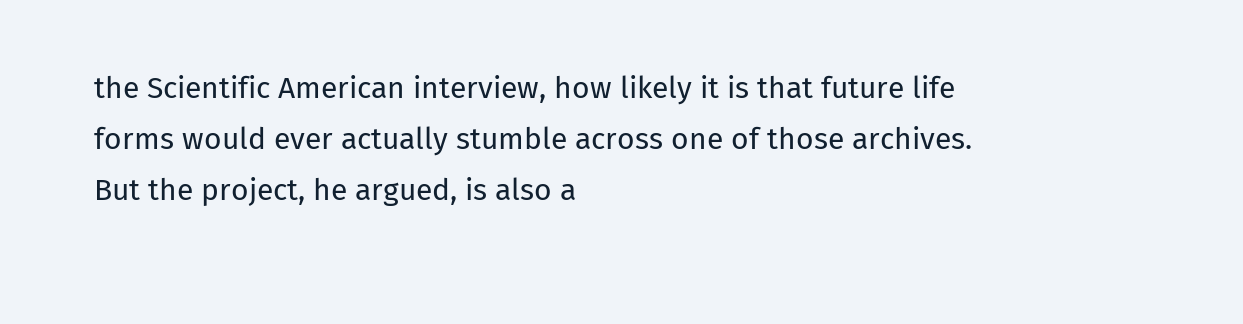the Scientific American interview, how likely it is that future life forms would ever actually stumble across one of those archives. But the project, he argued, is also a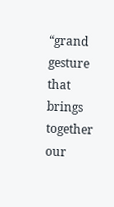“grand gesture that brings together our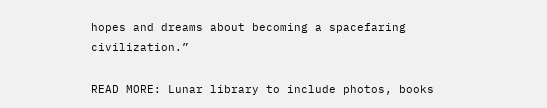hopes and dreams about becoming a spacefaring civilization.”

READ MORE: Lunar library to include photos, books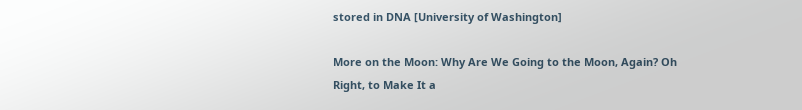stored in DNA [University of Washington]

More on the Moon: Why Are We Going to the Moon, Again? Oh Right, to Make It a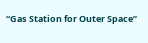“Gas Station for Outer Space”